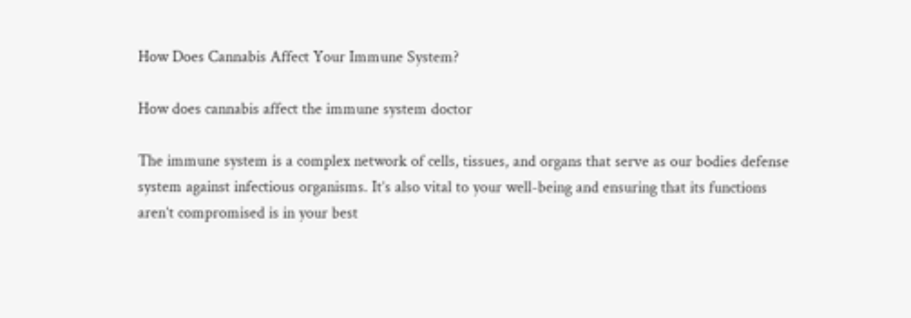How Does Cannabis Affect Your Immune System?

How does cannabis affect the immune system doctor

The immune system is a complex network of cells, tissues, and organs that serve as our bodies defense system against infectious organisms. It’s also vital to your well-being and ensuring that its functions aren’t compromised is in your best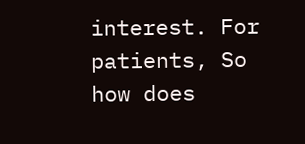interest. For patients, So how does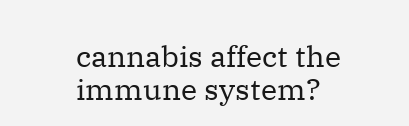cannabis affect the immune system?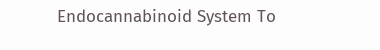Endocannabinoid System To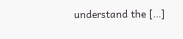understand the […]